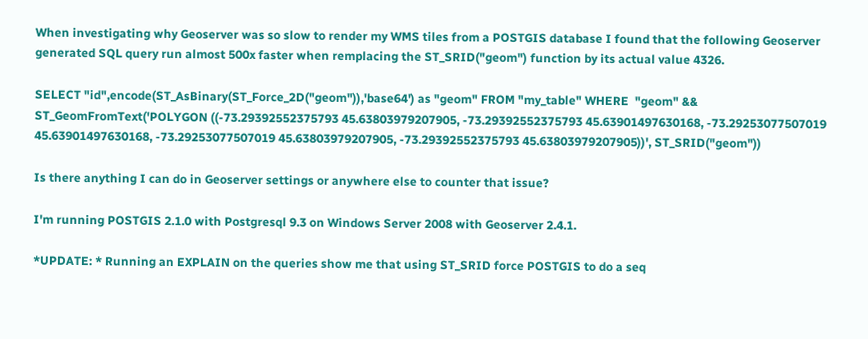When investigating why Geoserver was so slow to render my WMS tiles from a POSTGIS database I found that the following Geoserver generated SQL query run almost 500x faster when remplacing the ST_SRID("geom") function by its actual value 4326.

SELECT "id",encode(ST_AsBinary(ST_Force_2D("geom")),'base64') as "geom" FROM "my_table" WHERE  "geom" && ST_GeomFromText('POLYGON ((-73.29392552375793 45.63803979207905, -73.29392552375793 45.63901497630168, -73.29253077507019 45.63901497630168, -73.29253077507019 45.63803979207905, -73.29392552375793 45.63803979207905))', ST_SRID("geom"))

Is there anything I can do in Geoserver settings or anywhere else to counter that issue?

I'm running POSTGIS 2.1.0 with Postgresql 9.3 on Windows Server 2008 with Geoserver 2.4.1.

*UPDATE: * Running an EXPLAIN on the queries show me that using ST_SRID force POSTGIS to do a seq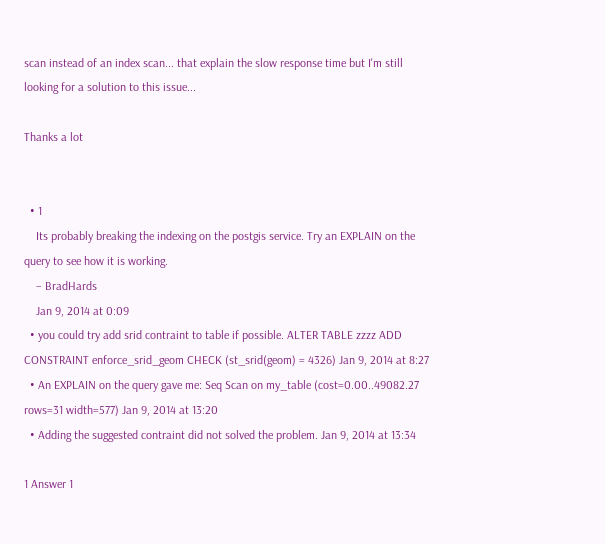scan instead of an index scan... that explain the slow response time but I'm still looking for a solution to this issue...

Thanks a lot


  • 1
    Its probably breaking the indexing on the postgis service. Try an EXPLAIN on the query to see how it is working.
    – BradHards
    Jan 9, 2014 at 0:09
  • you could try add srid contraint to table if possible. ALTER TABLE zzzz ADD CONSTRAINT enforce_srid_geom CHECK (st_srid(geom) = 4326) Jan 9, 2014 at 8:27
  • An EXPLAIN on the query gave me: Seq Scan on my_table (cost=0.00..49082.27 rows=31 width=577) Jan 9, 2014 at 13:20
  • Adding the suggested contraint did not solved the problem. Jan 9, 2014 at 13:34

1 Answer 1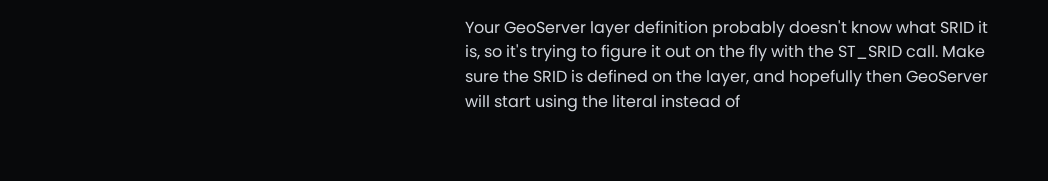Your GeoServer layer definition probably doesn't know what SRID it is, so it's trying to figure it out on the fly with the ST_SRID call. Make sure the SRID is defined on the layer, and hopefully then GeoServer will start using the literal instead of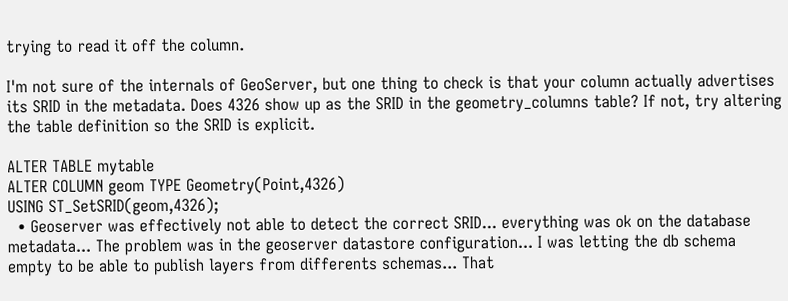trying to read it off the column.

I'm not sure of the internals of GeoServer, but one thing to check is that your column actually advertises its SRID in the metadata. Does 4326 show up as the SRID in the geometry_columns table? If not, try altering the table definition so the SRID is explicit.

ALTER TABLE mytable
ALTER COLUMN geom TYPE Geometry(Point,4326)
USING ST_SetSRID(geom,4326);
  • Geoserver was effectively not able to detect the correct SRID... everything was ok on the database metadata... The problem was in the geoserver datastore configuration... I was letting the db schema empty to be able to publish layers from differents schemas... That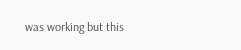was working but this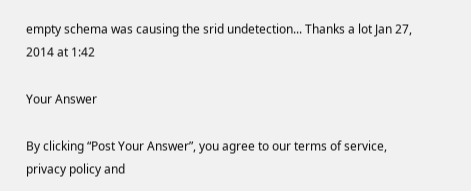empty schema was causing the srid undetection... Thanks a lot Jan 27, 2014 at 1:42

Your Answer

By clicking “Post Your Answer”, you agree to our terms of service, privacy policy and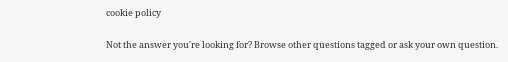cookie policy

Not the answer you're looking for? Browse other questions tagged or ask your own question.